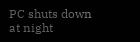PC shuts down at night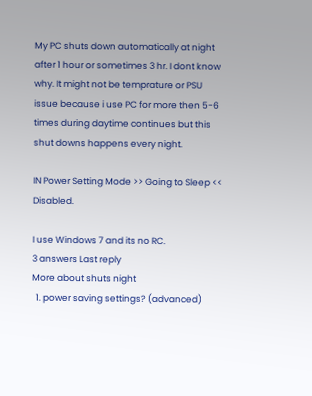My PC shuts down automatically at night after 1 hour or sometimes 3 hr. I dont know why. It might not be temprature or PSU issue because i use PC for more then 5-6 times during daytime continues but this shut downs happens every night.

IN Power Setting Mode >> Going to Sleep << Disabled.

I use Windows 7 and its no RC.
3 answers Last reply
More about shuts night
  1. power saving settings? (advanced)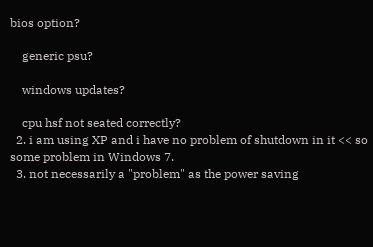bios option?

    generic psu?

    windows updates?

    cpu hsf not seated correctly?
  2. i am using XP and i have no problem of shutdown in it << so some problem in Windows 7.
  3. not necessarily a "problem" as the power saving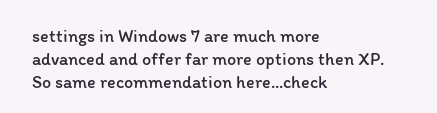settings in Windows 7 are much more advanced and offer far more options then XP. So same recommendation here...check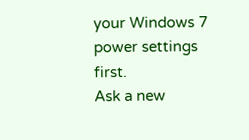your Windows 7 power settings first.
Ask a new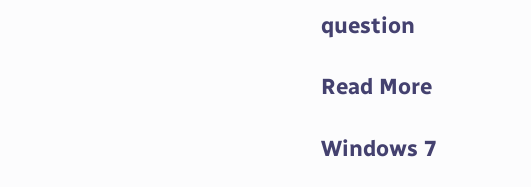question

Read More

Windows 7